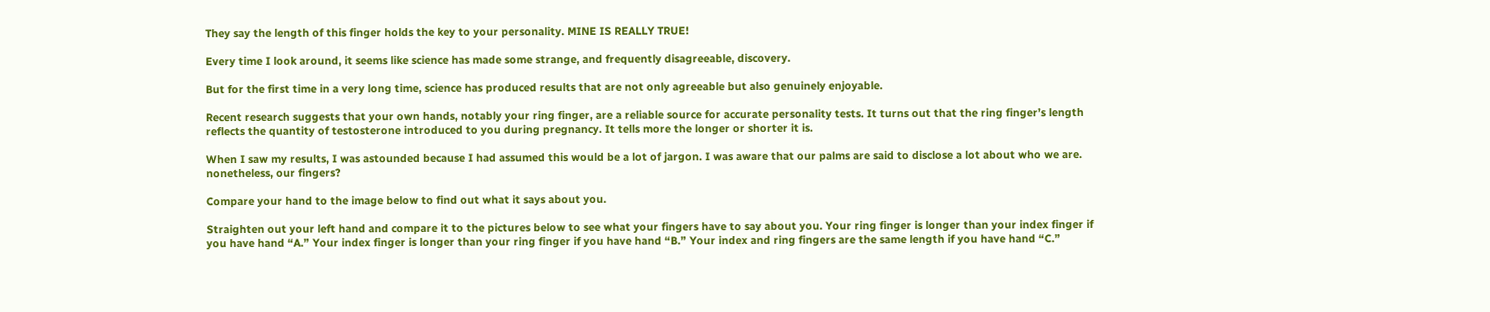They say the length of this finger holds the key to your personality. MINE IS REALLY TRUE!

Every time I look around, it seems like science has made some strange, and frequently disagreeable, discovery.

But for the first time in a very long time, science has produced results that are not only agreeable but also genuinely enjoyable.

Recent research suggests that your own hands, notably your ring finger, are a reliable source for accurate personality tests. It turns out that the ring finger’s length reflects the quantity of testosterone introduced to you during pregnancy. It tells more the longer or shorter it is.

When I saw my results, I was astounded because I had assumed this would be a lot of jargon. I was aware that our palms are said to disclose a lot about who we are. nonetheless, our fingers?

Compare your hand to the image below to find out what it says about you.

Straighten out your left hand and compare it to the pictures below to see what your fingers have to say about you. Your ring finger is longer than your index finger if you have hand “A.” Your index finger is longer than your ring finger if you have hand “B.” Your index and ring fingers are the same length if you have hand “C.”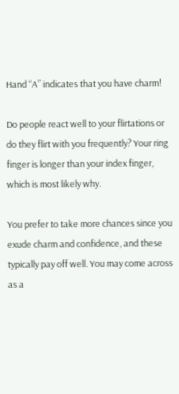Hand “A” indicates that you have charm!

Do people react well to your flirtations or do they flirt with you frequently? Your ring finger is longer than your index finger, which is most likely why.

You prefer to take more chances since you exude charm and confidence, and these typically pay off well. You may come across as a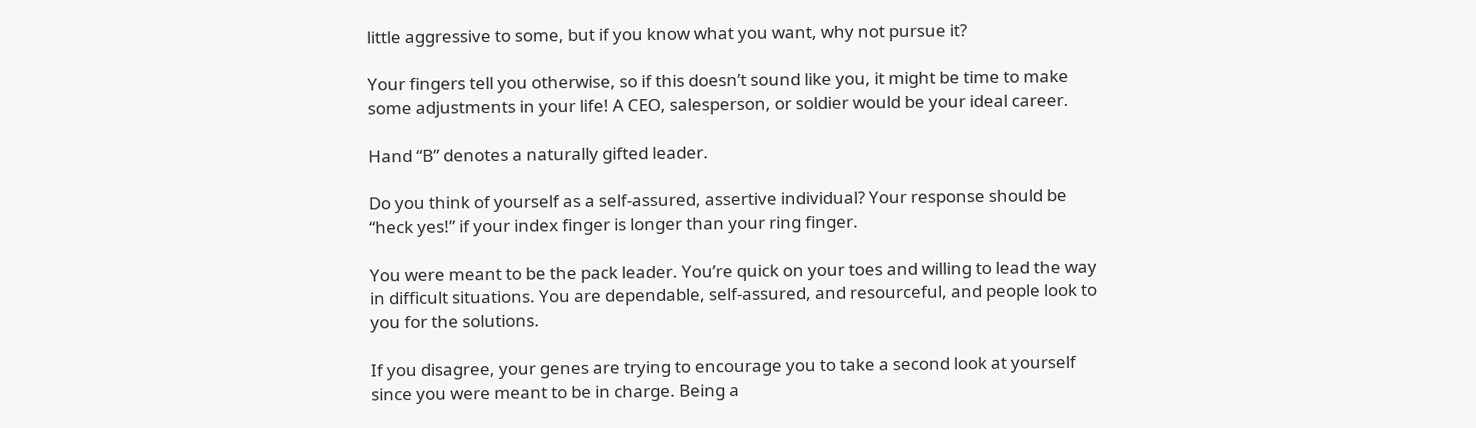little aggressive to some, but if you know what you want, why not pursue it?

Your fingers tell you otherwise, so if this doesn’t sound like you, it might be time to make some adjustments in your life! A CEO, salesperson, or soldier would be your ideal career.

Hand “B” denotes a naturally gifted leader.

Do you think of yourself as a self-assured, assertive individual? Your response should be “heck yes!” if your index finger is longer than your ring finger.

You were meant to be the pack leader. You’re quick on your toes and willing to lead the way in difficult situations. You are dependable, self-assured, and resourceful, and people look to you for the solutions.

If you disagree, your genes are trying to encourage you to take a second look at yourself since you were meant to be in charge. Being a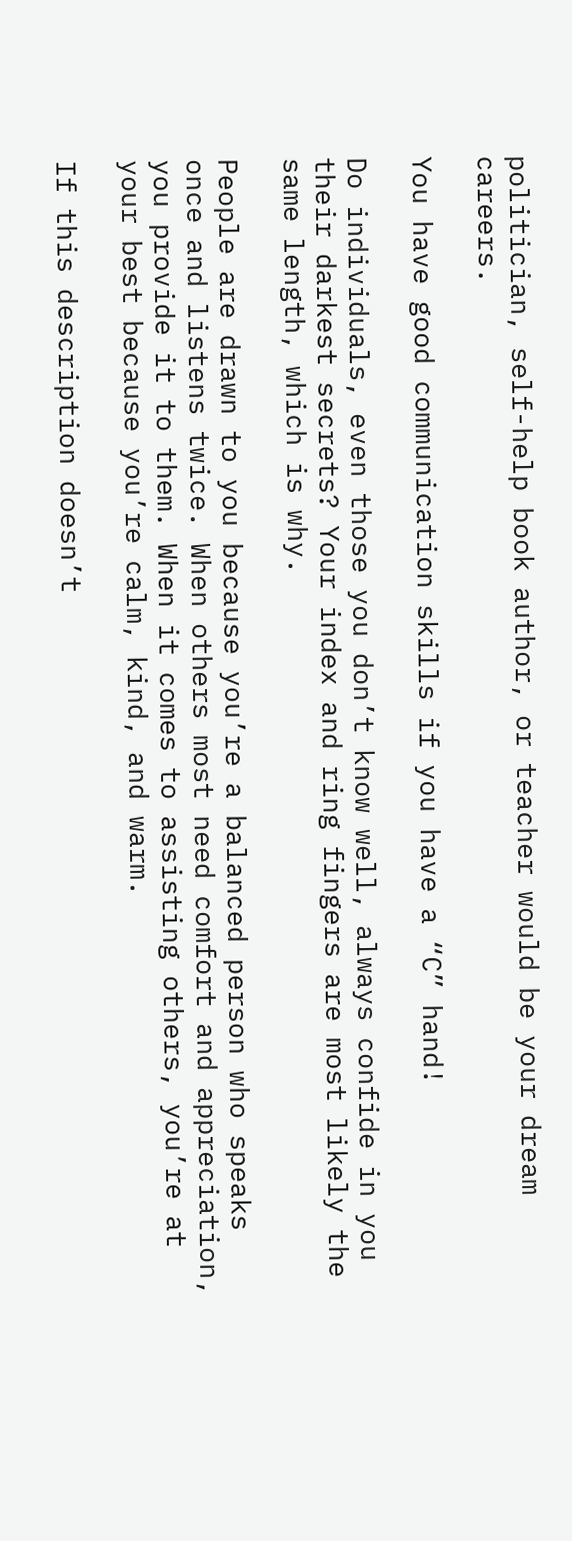politician, self-help book author, or teacher would be your dream careers.

You have good communication skills if you have a “C” hand!

Do individuals, even those you don’t know well, always confide in you their darkest secrets? Your index and ring fingers are most likely the same length, which is why.

People are drawn to you because you’re a balanced person who speaks once and listens twice. When others most need comfort and appreciation, you provide it to them. When it comes to assisting others, you’re at your best because you’re calm, kind, and warm.

If this description doesn’t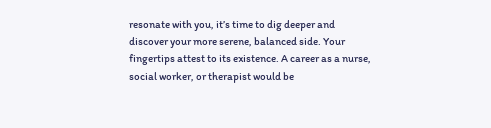resonate with you, it’s time to dig deeper and discover your more serene, balanced side. Your fingertips attest to its existence. A career as a nurse, social worker, or therapist would be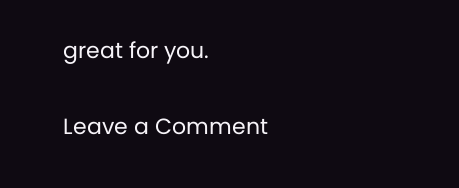great for you.

Leave a Comment